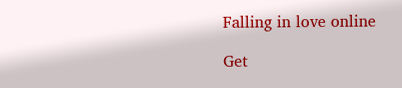Falling in love online

Get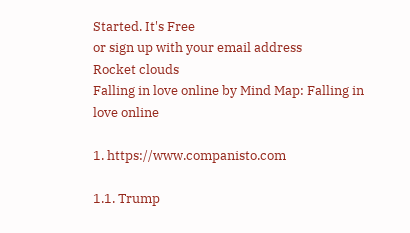Started. It's Free
or sign up with your email address
Rocket clouds
Falling in love online by Mind Map: Falling in love online

1. https://www.companisto.com

1.1. Trump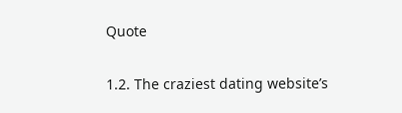Quote

1.2. The craziest dating website’s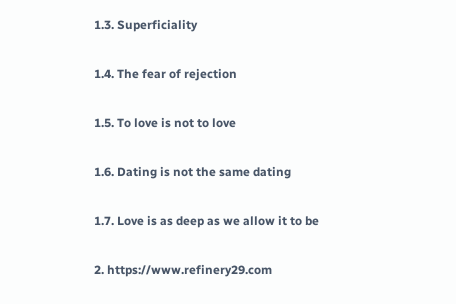1.3. Superficiality

1.4. The fear of rejection

1.5. To love is not to love

1.6. Dating is not the same dating

1.7. Love is as deep as we allow it to be

2. https://www.refinery29.com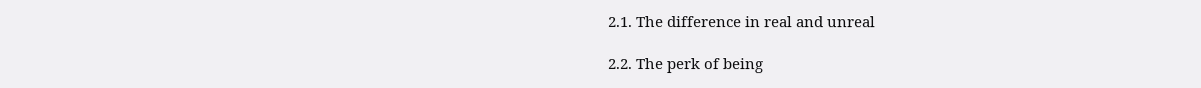2.1. The difference in real and unreal

2.2. The perk of being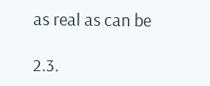as real as can be

2.3.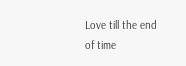Love till the end of time